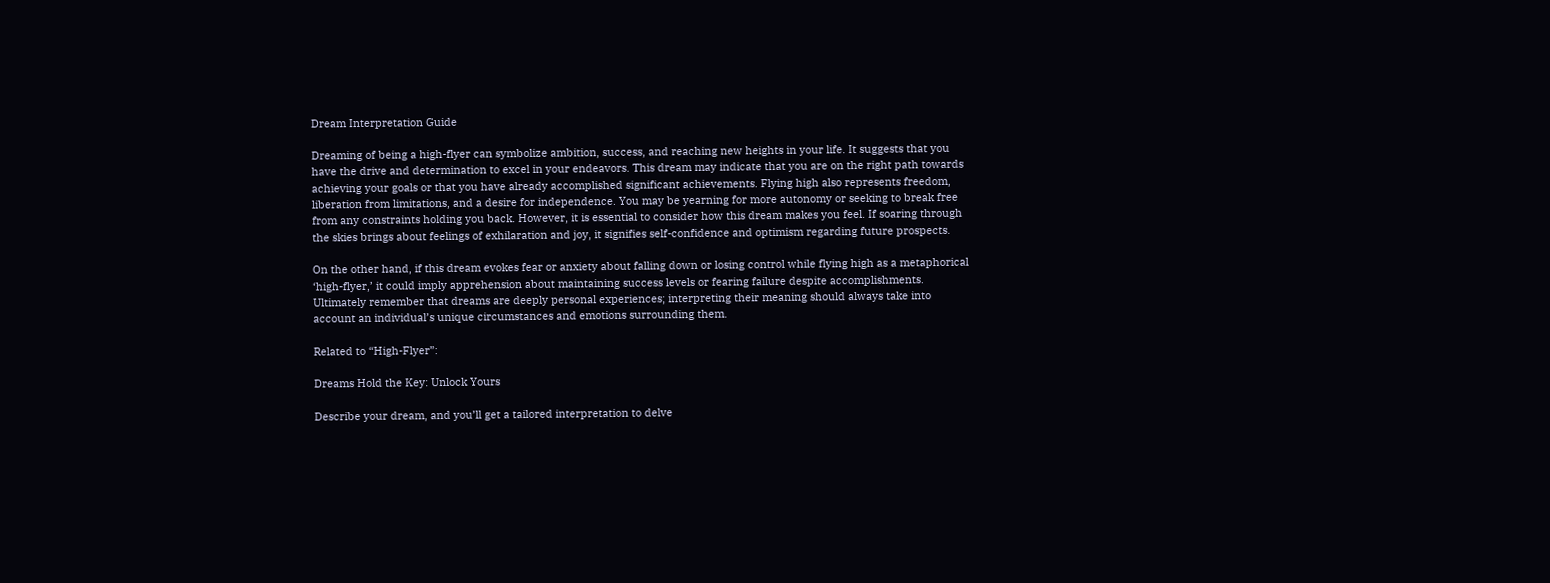Dream Interpretation Guide

Dreaming of being a high-flyer can symbolize ambition, success, and reaching new heights in your life. It suggests that you have the drive and determination to excel in your endeavors. This dream may indicate that you are on the right path towards achieving your goals or that you have already accomplished significant achievements. Flying high also represents freedom, liberation from limitations, and a desire for independence. You may be yearning for more autonomy or seeking to break free from any constraints holding you back. However, it is essential to consider how this dream makes you feel. If soaring through the skies brings about feelings of exhilaration and joy, it signifies self-confidence and optimism regarding future prospects.

On the other hand, if this dream evokes fear or anxiety about falling down or losing control while flying high as a metaphorical ‘high-flyer,’ it could imply apprehension about maintaining success levels or fearing failure despite accomplishments. Ultimately remember that dreams are deeply personal experiences; interpreting their meaning should always take into account an individual’s unique circumstances and emotions surrounding them.

Related to “High-Flyer”:

Dreams Hold the Key: Unlock Yours

Describe your dream, and you’ll get a tailored interpretation to delve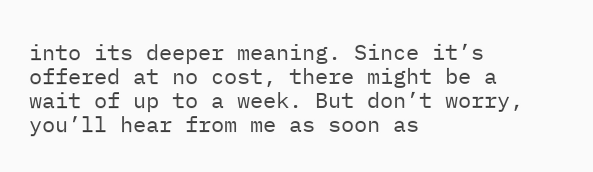into its deeper meaning. Since it’s offered at no cost, there might be a wait of up to a week. But don’t worry, you’ll hear from me as soon as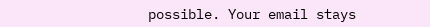possible. Your email stays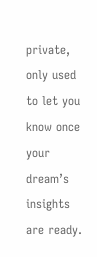private, only used to let you know once your dream’s insights are ready.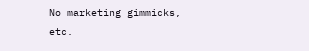No marketing gimmicks, etc.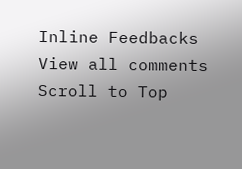Inline Feedbacks
View all comments
Scroll to Top